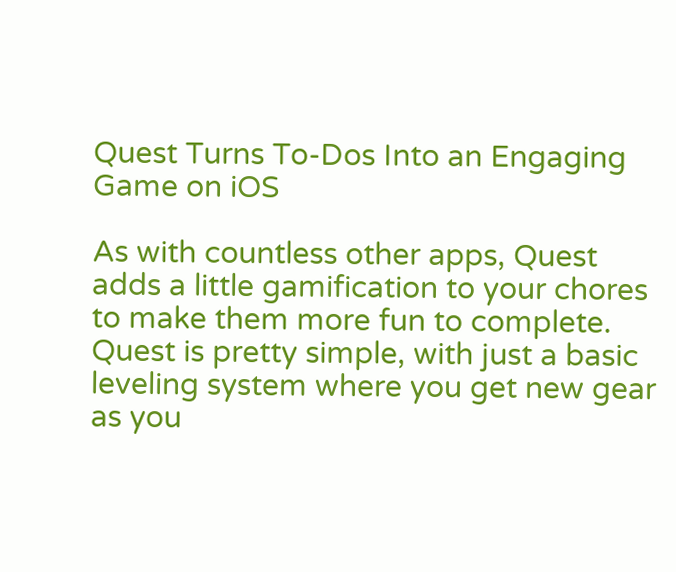Quest Turns To-Dos Into an Engaging Game on iOS

As with countless other apps, Quest adds a little gamification to your chores to make them more fun to complete. Quest is pretty simple, with just a basic leveling system where you get new gear as you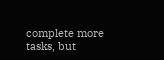complete more tasks, but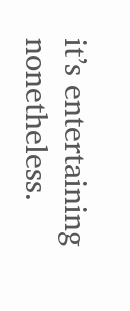it’s entertaining nonetheless.